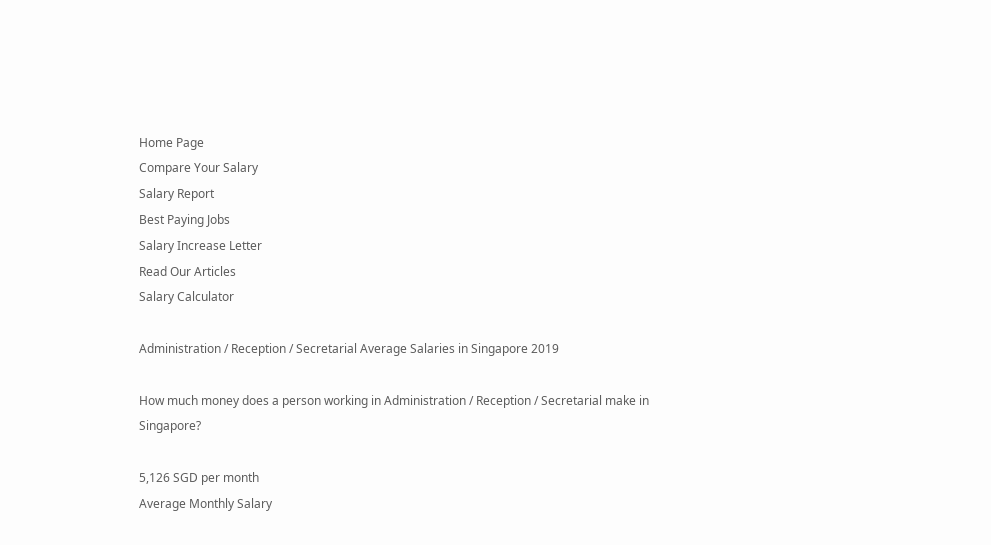Home Page
Compare Your Salary
Salary Report
Best Paying Jobs
Salary Increase Letter
Read Our Articles
Salary Calculator

Administration / Reception / Secretarial Average Salaries in Singapore 2019

How much money does a person working in Administration / Reception / Secretarial make in Singapore?

5,126 SGD per month
Average Monthly Salary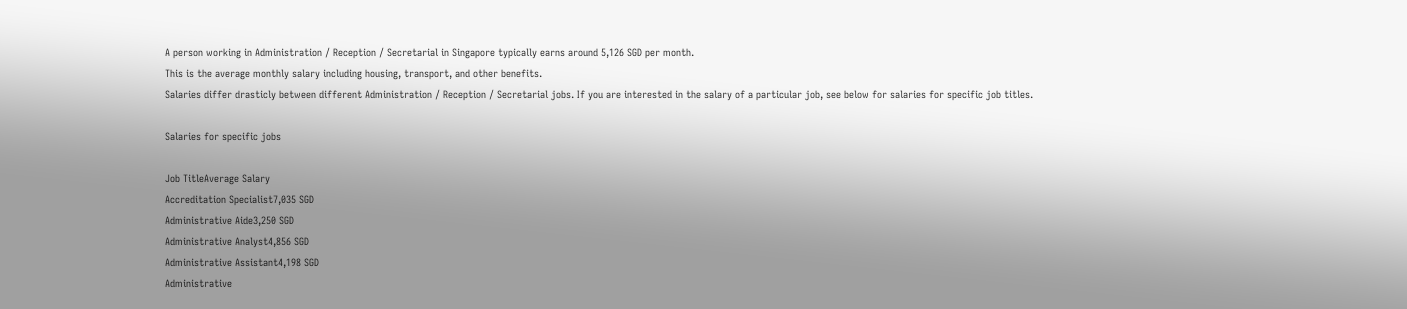A person working in Administration / Reception / Secretarial in Singapore typically earns around 5,126 SGD per month.
This is the average monthly salary including housing, transport, and other benefits.
Salaries differ drasticly between different Administration / Reception / Secretarial jobs. If you are interested in the salary of a particular job, see below for salaries for specific job titles.

Salaries for specific jobs

Job TitleAverage Salary
Accreditation Specialist7,035 SGD
Administrative Aide3,250 SGD
Administrative Analyst4,856 SGD
Administrative Assistant4,198 SGD
Administrative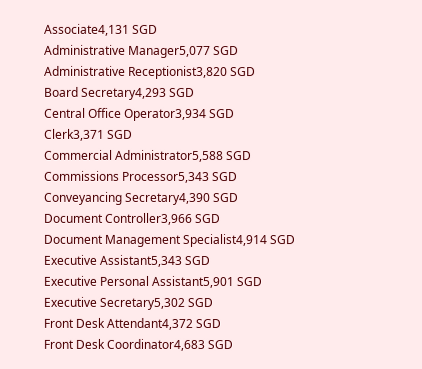Associate4,131 SGD
Administrative Manager5,077 SGD
Administrative Receptionist3,820 SGD
Board Secretary4,293 SGD
Central Office Operator3,934 SGD
Clerk3,371 SGD
Commercial Administrator5,588 SGD
Commissions Processor5,343 SGD
Conveyancing Secretary4,390 SGD
Document Controller3,966 SGD
Document Management Specialist4,914 SGD
Executive Assistant5,343 SGD
Executive Personal Assistant5,901 SGD
Executive Secretary5,302 SGD
Front Desk Attendant4,372 SGD
Front Desk Coordinator4,683 SGD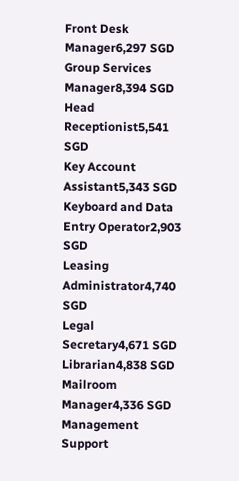Front Desk Manager6,297 SGD
Group Services Manager8,394 SGD
Head Receptionist5,541 SGD
Key Account Assistant5,343 SGD
Keyboard and Data Entry Operator2,903 SGD
Leasing Administrator4,740 SGD
Legal Secretary4,671 SGD
Librarian4,838 SGD
Mailroom Manager4,336 SGD
Management Support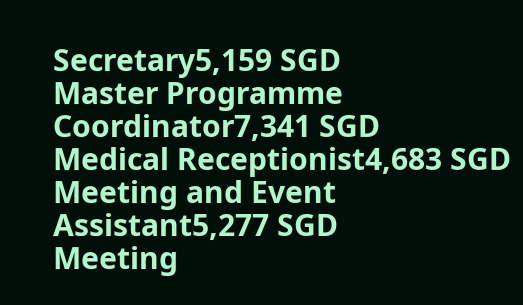Secretary5,159 SGD
Master Programme Coordinator7,341 SGD
Medical Receptionist4,683 SGD
Meeting and Event Assistant5,277 SGD
Meeting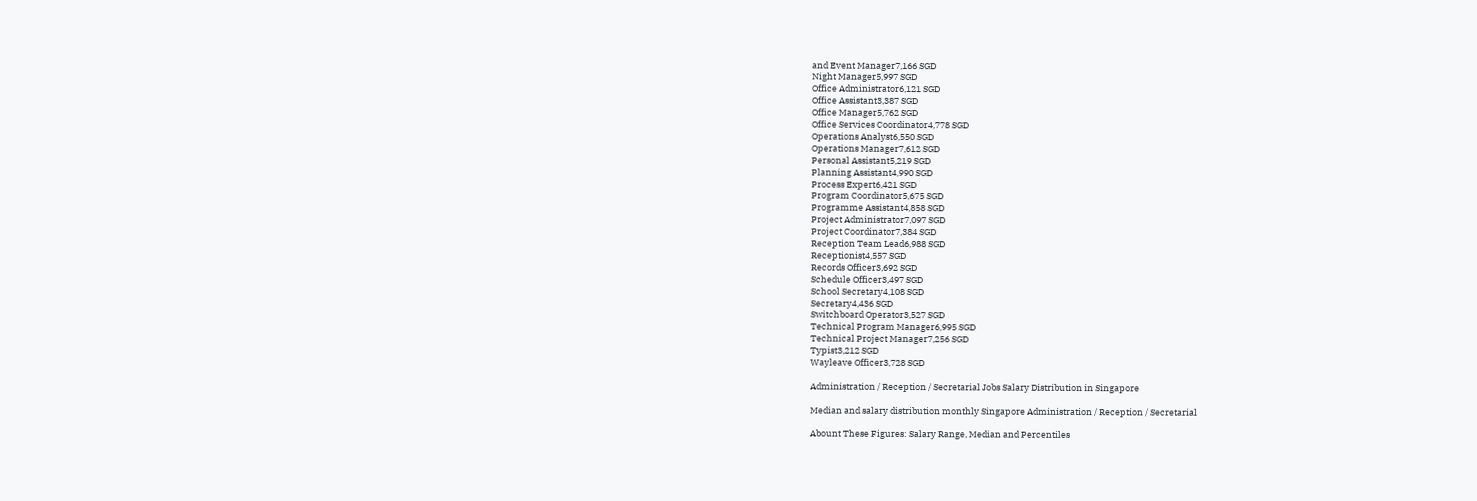and Event Manager7,166 SGD
Night Manager5,997 SGD
Office Administrator6,121 SGD
Office Assistant3,387 SGD
Office Manager5,762 SGD
Office Services Coordinator4,778 SGD
Operations Analyst6,550 SGD
Operations Manager7,612 SGD
Personal Assistant5,219 SGD
Planning Assistant4,990 SGD
Process Expert6,421 SGD
Program Coordinator5,675 SGD
Programme Assistant4,858 SGD
Project Administrator7,097 SGD
Project Coordinator7,384 SGD
Reception Team Lead6,988 SGD
Receptionist4,557 SGD
Records Officer3,692 SGD
Schedule Officer3,497 SGD
School Secretary4,108 SGD
Secretary4,436 SGD
Switchboard Operator3,527 SGD
Technical Program Manager6,995 SGD
Technical Project Manager7,256 SGD
Typist3,212 SGD
Wayleave Officer3,728 SGD

Administration / Reception / Secretarial Jobs Salary Distribution in Singapore

Median and salary distribution monthly Singapore Administration / Reception / Secretarial

Abount These Figures: Salary Range, Median and Percentiles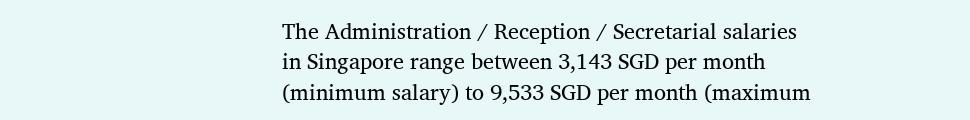The Administration / Reception / Secretarial salaries in Singapore range between 3,143 SGD per month (minimum salary) to 9,533 SGD per month (maximum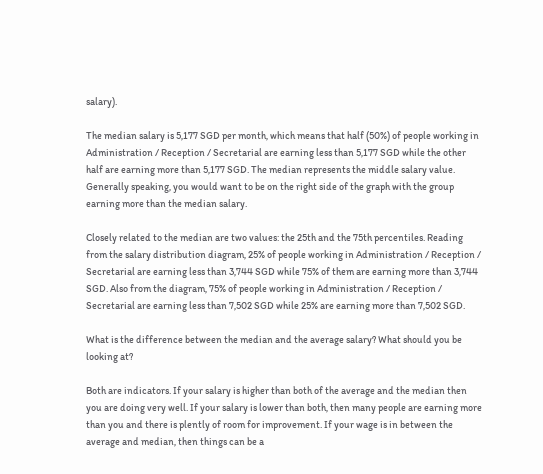salary).

The median salary is 5,177 SGD per month, which means that half (50%) of people working in Administration / Reception / Secretarial are earning less than 5,177 SGD while the other half are earning more than 5,177 SGD. The median represents the middle salary value. Generally speaking, you would want to be on the right side of the graph with the group earning more than the median salary.

Closely related to the median are two values: the 25th and the 75th percentiles. Reading from the salary distribution diagram, 25% of people working in Administration / Reception / Secretarial are earning less than 3,744 SGD while 75% of them are earning more than 3,744 SGD. Also from the diagram, 75% of people working in Administration / Reception / Secretarial are earning less than 7,502 SGD while 25% are earning more than 7,502 SGD.

What is the difference between the median and the average salary? What should you be looking at?

Both are indicators. If your salary is higher than both of the average and the median then you are doing very well. If your salary is lower than both, then many people are earning more than you and there is plently of room for improvement. If your wage is in between the average and median, then things can be a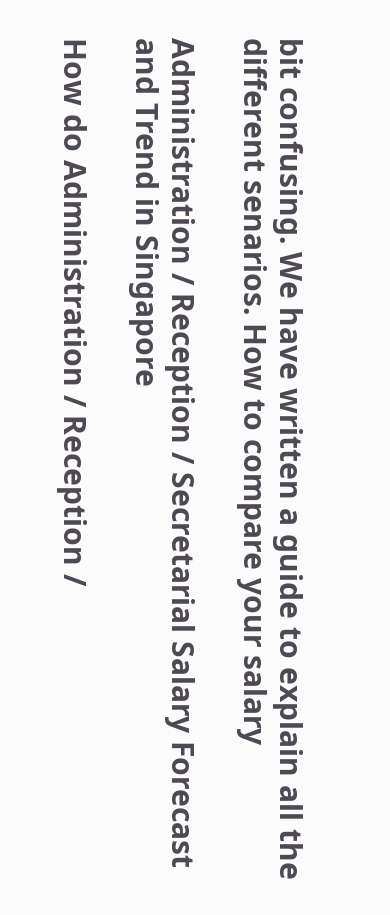bit confusing. We have written a guide to explain all the different senarios. How to compare your salary

Administration / Reception / Secretarial Salary Forecast and Trend in Singapore

How do Administration / Reception /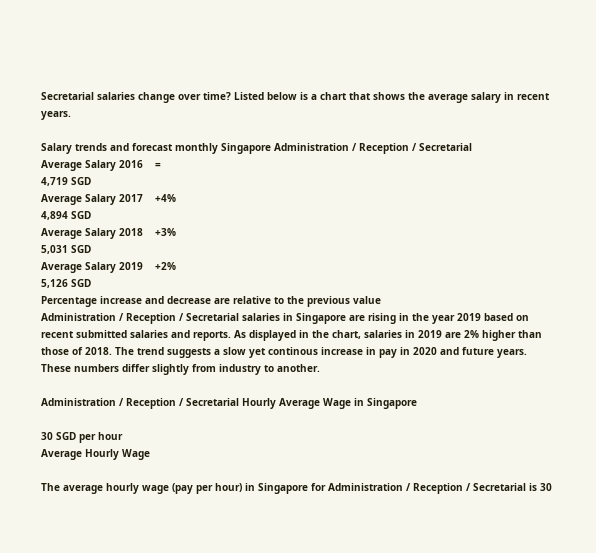Secretarial salaries change over time? Listed below is a chart that shows the average salary in recent years.

Salary trends and forecast monthly Singapore Administration / Reception / Secretarial
Average Salary 2016    =
4,719 SGD
Average Salary 2017    +4%
4,894 SGD
Average Salary 2018    +3%
5,031 SGD
Average Salary 2019    +2%
5,126 SGD
Percentage increase and decrease are relative to the previous value
Administration / Reception / Secretarial salaries in Singapore are rising in the year 2019 based on recent submitted salaries and reports. As displayed in the chart, salaries in 2019 are 2% higher than those of 2018. The trend suggests a slow yet continous increase in pay in 2020 and future years. These numbers differ slightly from industry to another.

Administration / Reception / Secretarial Hourly Average Wage in Singapore

30 SGD per hour
Average Hourly Wage

The average hourly wage (pay per hour) in Singapore for Administration / Reception / Secretarial is 30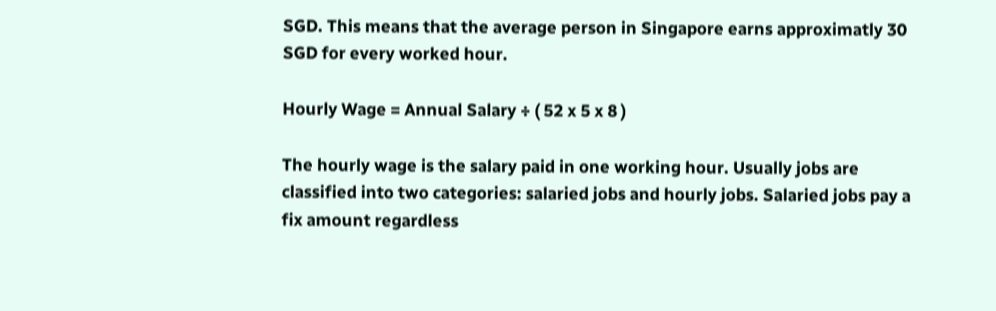SGD. This means that the average person in Singapore earns approximatly 30 SGD for every worked hour.

Hourly Wage = Annual Salary ÷ ( 52 x 5 x 8 )

The hourly wage is the salary paid in one working hour. Usually jobs are classified into two categories: salaried jobs and hourly jobs. Salaried jobs pay a fix amount regardless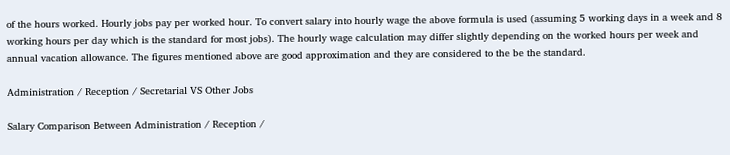of the hours worked. Hourly jobs pay per worked hour. To convert salary into hourly wage the above formula is used (assuming 5 working days in a week and 8 working hours per day which is the standard for most jobs). The hourly wage calculation may differ slightly depending on the worked hours per week and annual vacation allowance. The figures mentioned above are good approximation and they are considered to the be the standard.

Administration / Reception / Secretarial VS Other Jobs

Salary Comparison Between Administration / Reception /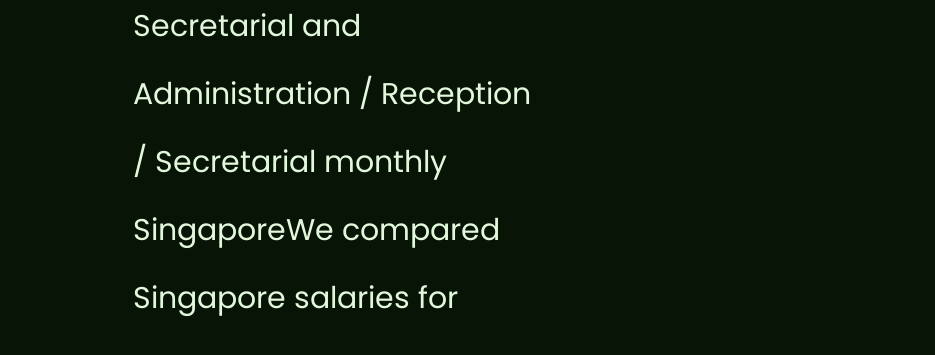Secretarial and Administration / Reception / Secretarial monthly SingaporeWe compared Singapore salaries for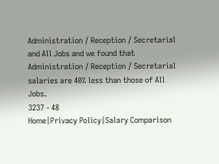Administration / Reception / Secretarial and All Jobs and we found that Administration / Reception / Secretarial salaries are 40% less than those of All Jobs.
3237 - 48
Home|Privacy Policy|Salary Comparison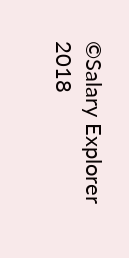©Salary Explorer 2018